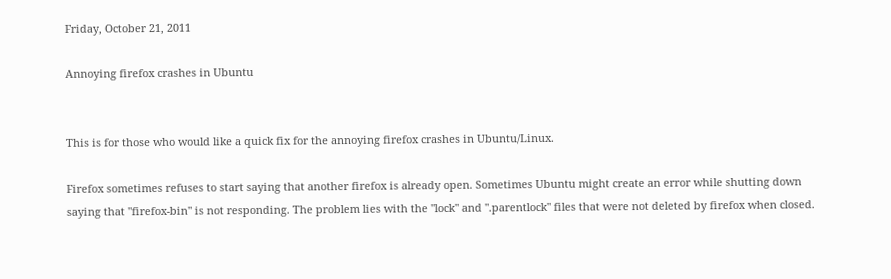Friday, October 21, 2011

Annoying firefox crashes in Ubuntu


This is for those who would like a quick fix for the annoying firefox crashes in Ubuntu/Linux.

Firefox sometimes refuses to start saying that another firefox is already open. Sometimes Ubuntu might create an error while shutting down saying that "firefox-bin" is not responding. The problem lies with the "lock" and ".parentlock" files that were not deleted by firefox when closed.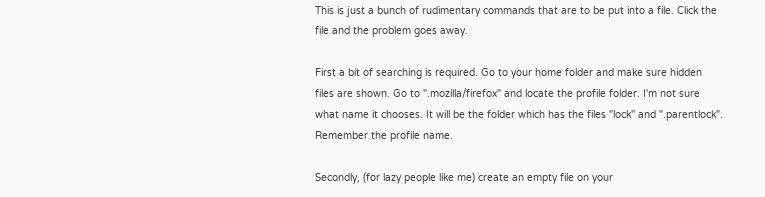This is just a bunch of rudimentary commands that are to be put into a file. Click the file and the problem goes away.

First a bit of searching is required. Go to your home folder and make sure hidden files are shown. Go to ".mozilla/firefox" and locate the profile folder. I'm not sure what name it chooses. It will be the folder which has the files "lock" and ".parentlock". Remember the profile name.

Secondly, (for lazy people like me) create an empty file on your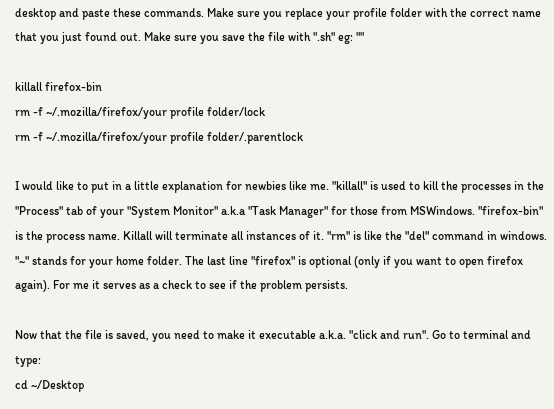desktop and paste these commands. Make sure you replace your profile folder with the correct name that you just found out. Make sure you save the file with ".sh" eg: ""

killall firefox-bin
rm -f ~/.mozilla/firefox/your profile folder/lock
rm -f ~/.mozilla/firefox/your profile folder/.parentlock

I would like to put in a little explanation for newbies like me. "killall" is used to kill the processes in the "Process" tab of your "System Monitor" a.k.a "Task Manager" for those from MSWindows. "firefox-bin" is the process name. Killall will terminate all instances of it. "rm" is like the "del" command in windows. "~" stands for your home folder. The last line "firefox" is optional (only if you want to open firefox again). For me it serves as a check to see if the problem persists.

Now that the file is saved, you need to make it executable a.k.a. "click and run". Go to terminal and type:
cd ~/Desktop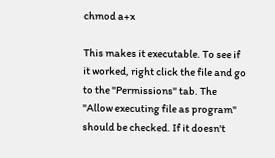chmod a+x

This makes it executable. To see if it worked, right click the file and go to the "Permissions" tab. The "Allow executing file as program" should be checked. If it doesn't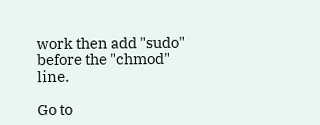work then add "sudo" before the "chmod" line.

Go to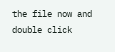the file now and double click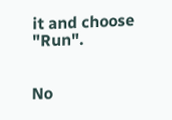it and choose "Run".


No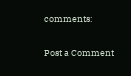comments:

Post a Comment